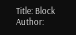Title: Block
Author: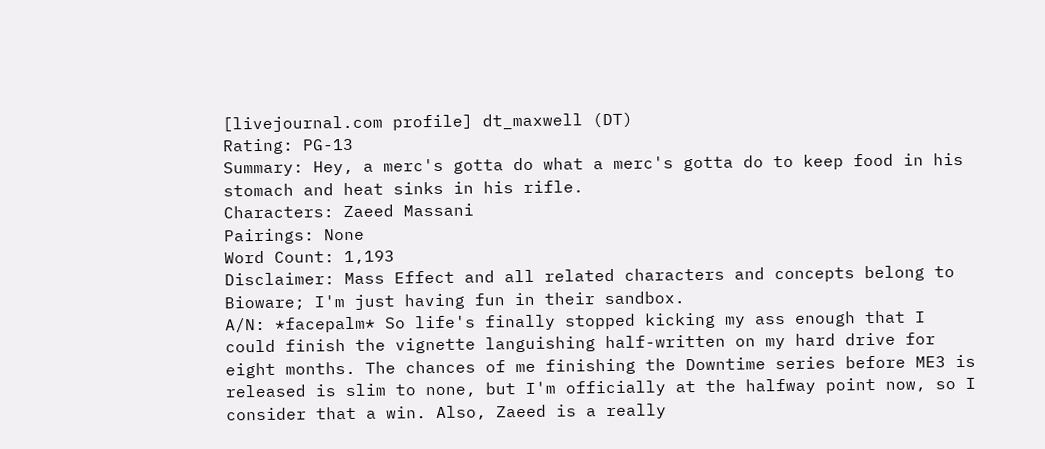[livejournal.com profile] dt_maxwell (DT)
Rating: PG-13
Summary: Hey, a merc's gotta do what a merc's gotta do to keep food in his stomach and heat sinks in his rifle.
Characters: Zaeed Massani
Pairings: None
Word Count: 1,193
Disclaimer: Mass Effect and all related characters and concepts belong to Bioware; I'm just having fun in their sandbox.
A/N: *facepalm* So life's finally stopped kicking my ass enough that I could finish the vignette languishing half-written on my hard drive for eight months. The chances of me finishing the Downtime series before ME3 is released is slim to none, but I'm officially at the halfway point now, so I consider that a win. Also, Zaeed is a really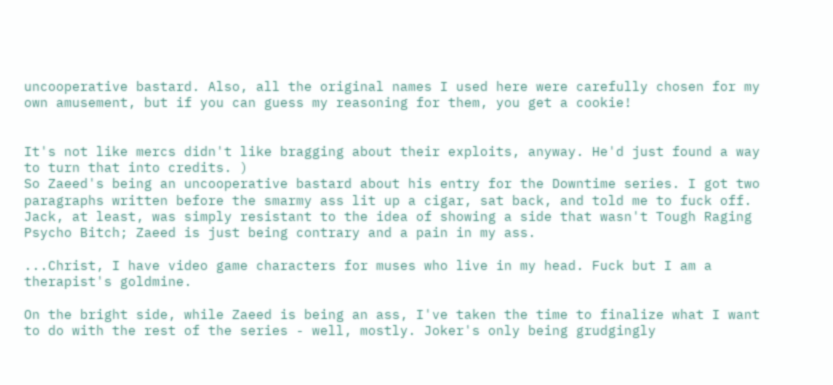uncooperative bastard. Also, all the original names I used here were carefully chosen for my own amusement, but if you can guess my reasoning for them, you get a cookie!


It's not like mercs didn't like bragging about their exploits, anyway. He'd just found a way to turn that into credits. )
So Zaeed's being an uncooperative bastard about his entry for the Downtime series. I got two paragraphs written before the smarmy ass lit up a cigar, sat back, and told me to fuck off. Jack, at least, was simply resistant to the idea of showing a side that wasn't Tough Raging Psycho Bitch; Zaeed is just being contrary and a pain in my ass.

...Christ, I have video game characters for muses who live in my head. Fuck but I am a therapist's goldmine.

On the bright side, while Zaeed is being an ass, I've taken the time to finalize what I want to do with the rest of the series - well, mostly. Joker's only being grudgingly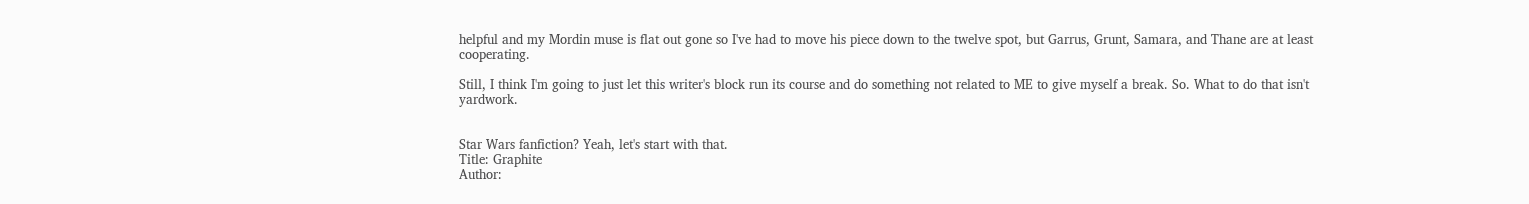helpful and my Mordin muse is flat out gone so I've had to move his piece down to the twelve spot, but Garrus, Grunt, Samara, and Thane are at least cooperating.

Still, I think I'm going to just let this writer's block run its course and do something not related to ME to give myself a break. So. What to do that isn't yardwork.


Star Wars fanfiction? Yeah, let's start with that.
Title: Graphite
Author: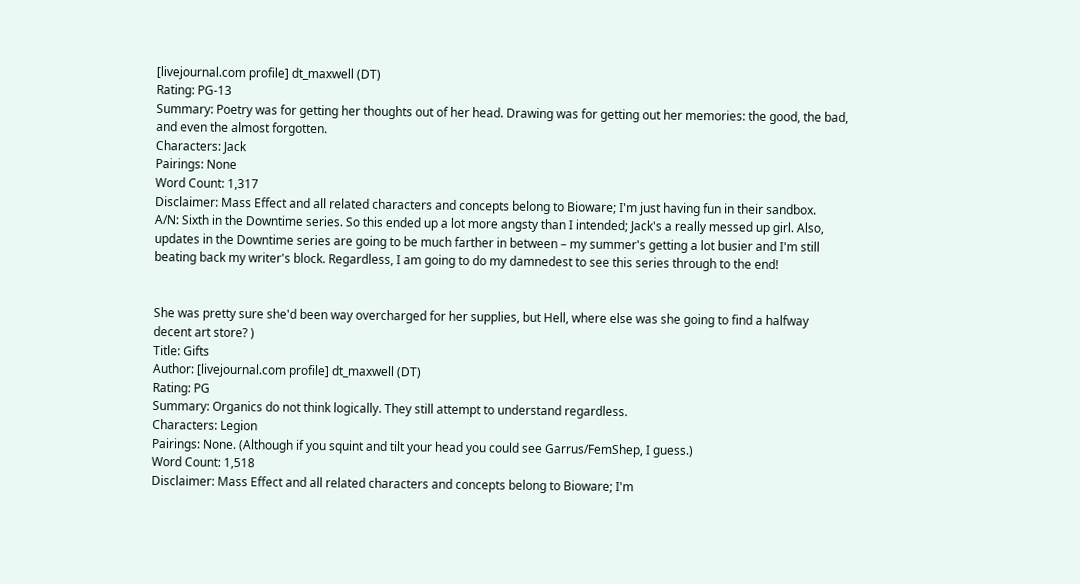[livejournal.com profile] dt_maxwell (DT)
Rating: PG-13
Summary: Poetry was for getting her thoughts out of her head. Drawing was for getting out her memories: the good, the bad, and even the almost forgotten.
Characters: Jack
Pairings: None
Word Count: 1,317
Disclaimer: Mass Effect and all related characters and concepts belong to Bioware; I'm just having fun in their sandbox.
A/N: Sixth in the Downtime series. So this ended up a lot more angsty than I intended; Jack's a really messed up girl. Also, updates in the Downtime series are going to be much farther in between – my summer's getting a lot busier and I'm still beating back my writer's block. Regardless, I am going to do my damnedest to see this series through to the end!


She was pretty sure she'd been way overcharged for her supplies, but Hell, where else was she going to find a halfway decent art store? )
Title: Gifts
Author: [livejournal.com profile] dt_maxwell (DT)
Rating: PG
Summary: Organics do not think logically. They still attempt to understand regardless.
Characters: Legion
Pairings: None. (Although if you squint and tilt your head you could see Garrus/FemShep, I guess.)
Word Count: 1,518
Disclaimer: Mass Effect and all related characters and concepts belong to Bioware; I'm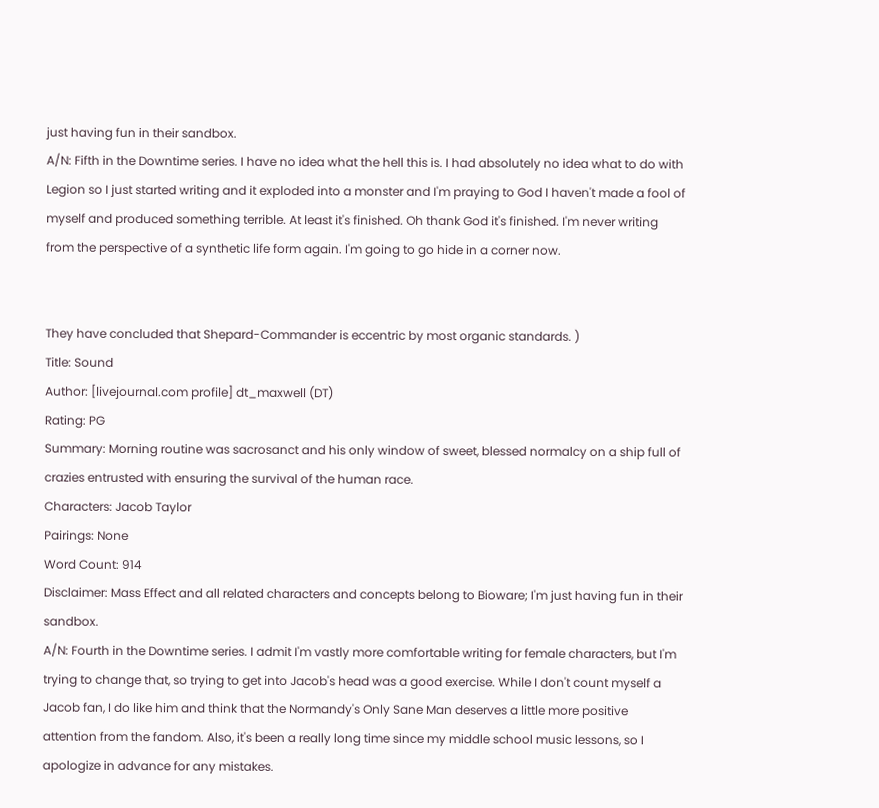just having fun in their sandbox.
A/N: Fifth in the Downtime series. I have no idea what the hell this is. I had absolutely no idea what to do with Legion so I just started writing and it exploded into a monster and I'm praying to God I haven't made a fool of myself and produced something terrible. At least it's finished. Oh thank God it's finished. I'm never writing from the perspective of a synthetic life form again. I'm going to go hide in a corner now.


They have concluded that Shepard-Commander is eccentric by most organic standards. )
Title: Sound
Author: [livejournal.com profile] dt_maxwell (DT)
Rating: PG
Summary: Morning routine was sacrosanct and his only window of sweet, blessed normalcy on a ship full of crazies entrusted with ensuring the survival of the human race.
Characters: Jacob Taylor
Pairings: None
Word Count: 914
Disclaimer: Mass Effect and all related characters and concepts belong to Bioware; I'm just having fun in their sandbox.
A/N: Fourth in the Downtime series. I admit I'm vastly more comfortable writing for female characters, but I'm trying to change that, so trying to get into Jacob's head was a good exercise. While I don't count myself a Jacob fan, I do like him and think that the Normandy's Only Sane Man deserves a little more positive attention from the fandom. Also, it's been a really long time since my middle school music lessons, so I apologize in advance for any mistakes.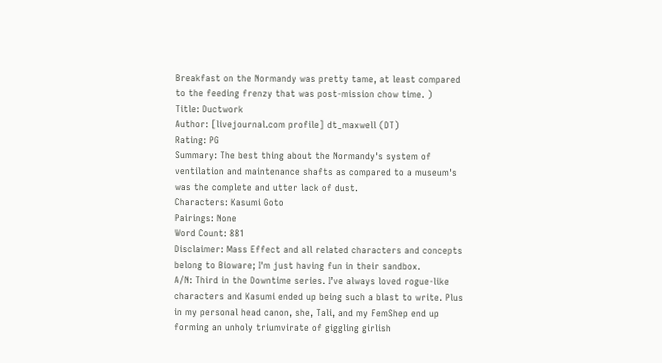Breakfast on the Normandy was pretty tame, at least compared to the feeding frenzy that was post-mission chow time. )
Title: Ductwork
Author: [livejournal.com profile] dt_maxwell (DT)
Rating: PG
Summary: The best thing about the Normandy's system of ventilation and maintenance shafts as compared to a museum's was the complete and utter lack of dust.
Characters: Kasumi Goto
Pairings: None
Word Count: 881
Disclaimer: Mass Effect and all related characters and concepts belong to Bioware; I'm just having fun in their sandbox.
A/N: Third in the Downtime series. I’ve always loved rogue-like characters and Kasumi ended up being such a blast to write. Plus in my personal head canon, she, Tali, and my FemShep end up forming an unholy triumvirate of giggling girlish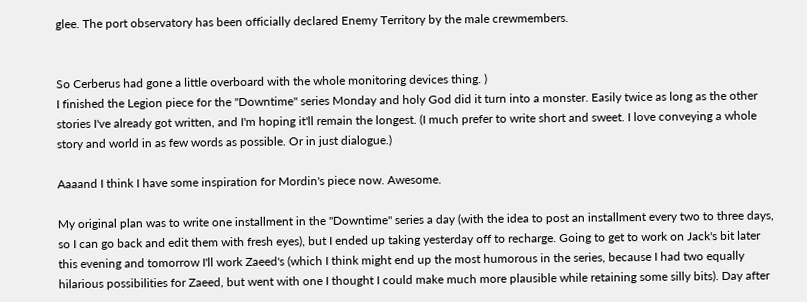glee. The port observatory has been officially declared Enemy Territory by the male crewmembers.


So Cerberus had gone a little overboard with the whole monitoring devices thing. )
I finished the Legion piece for the "Downtime" series Monday and holy God did it turn into a monster. Easily twice as long as the other stories I've already got written, and I'm hoping it'll remain the longest. (I much prefer to write short and sweet. I love conveying a whole story and world in as few words as possible. Or in just dialogue.)

Aaaand I think I have some inspiration for Mordin's piece now. Awesome.

My original plan was to write one installment in the "Downtime" series a day (with the idea to post an installment every two to three days, so I can go back and edit them with fresh eyes), but I ended up taking yesterday off to recharge. Going to get to work on Jack's bit later this evening and tomorrow I'll work Zaeed's (which I think might end up the most humorous in the series, because I had two equally hilarious possibilities for Zaeed, but went with one I thought I could make much more plausible while retaining some silly bits). Day after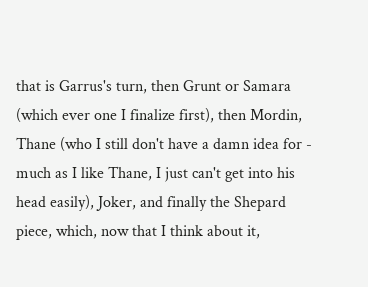that is Garrus's turn, then Grunt or Samara (which ever one I finalize first), then Mordin, Thane (who I still don't have a damn idea for - much as I like Thane, I just can't get into his head easily), Joker, and finally the Shepard piece, which, now that I think about it,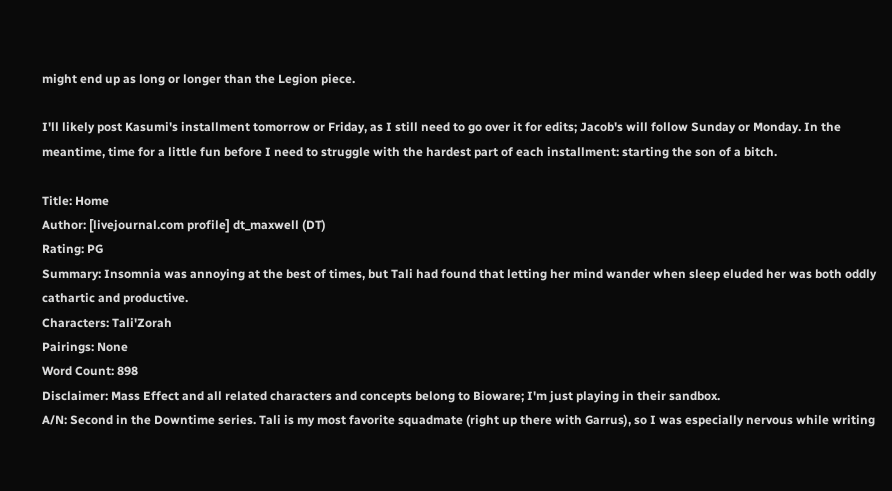might end up as long or longer than the Legion piece.

I'll likely post Kasumi's installment tomorrow or Friday, as I still need to go over it for edits; Jacob's will follow Sunday or Monday. In the meantime, time for a little fun before I need to struggle with the hardest part of each installment: starting the son of a bitch.

Title: Home
Author: [livejournal.com profile] dt_maxwell (DT)
Rating: PG
Summary: Insomnia was annoying at the best of times, but Tali had found that letting her mind wander when sleep eluded her was both oddly cathartic and productive.
Characters: Tali'Zorah
Pairings: None
Word Count: 898
Disclaimer: Mass Effect and all related characters and concepts belong to Bioware; I'm just playing in their sandbox.
A/N: Second in the Downtime series. Tali is my most favorite squadmate (right up there with Garrus), so I was especially nervous while writing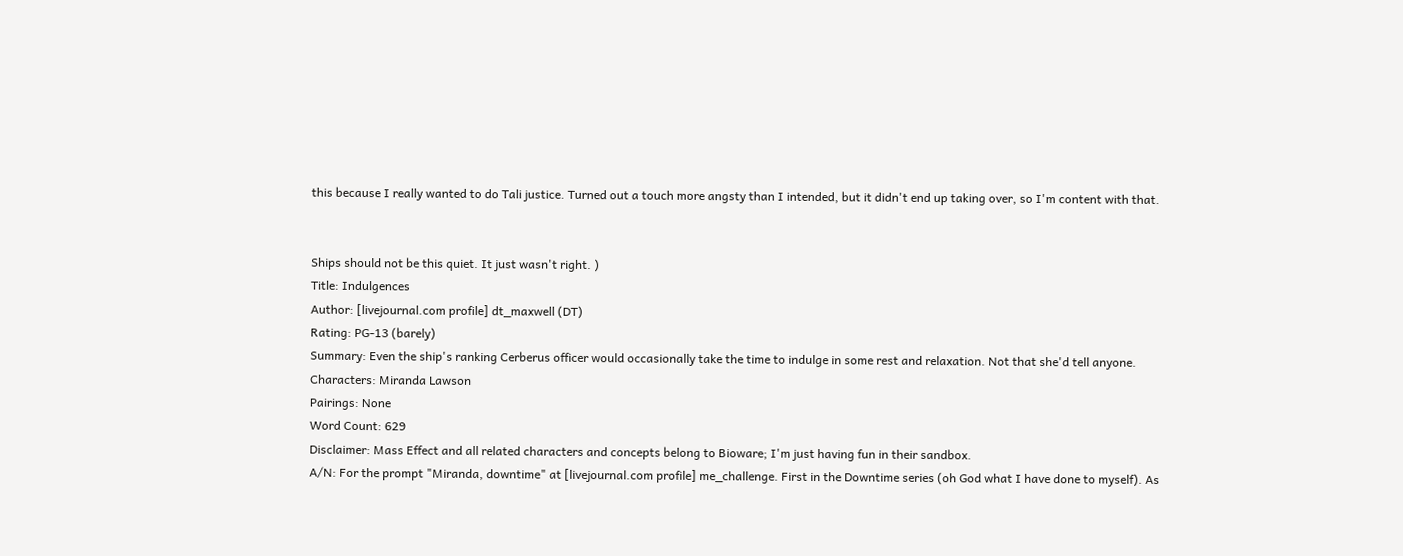this because I really wanted to do Tali justice. Turned out a touch more angsty than I intended, but it didn't end up taking over, so I'm content with that.


Ships should not be this quiet. It just wasn't right. )
Title: Indulgences
Author: [livejournal.com profile] dt_maxwell (DT)
Rating: PG-13 (barely)
Summary: Even the ship's ranking Cerberus officer would occasionally take the time to indulge in some rest and relaxation. Not that she'd tell anyone.
Characters: Miranda Lawson
Pairings: None
Word Count: 629
Disclaimer: Mass Effect and all related characters and concepts belong to Bioware; I'm just having fun in their sandbox.
A/N: For the prompt "Miranda, downtime" at [livejournal.com profile] me_challenge. First in the Downtime series (oh God what I have done to myself). As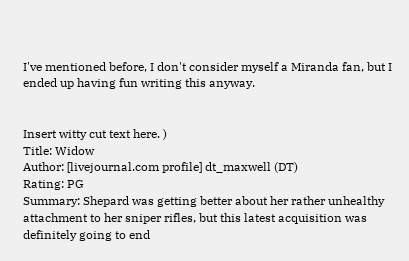I've mentioned before, I don't consider myself a Miranda fan, but I ended up having fun writing this anyway.


Insert witty cut text here. )
Title: Widow
Author: [livejournal.com profile] dt_maxwell (DT)
Rating: PG
Summary: Shepard was getting better about her rather unhealthy attachment to her sniper rifles, but this latest acquisition was definitely going to end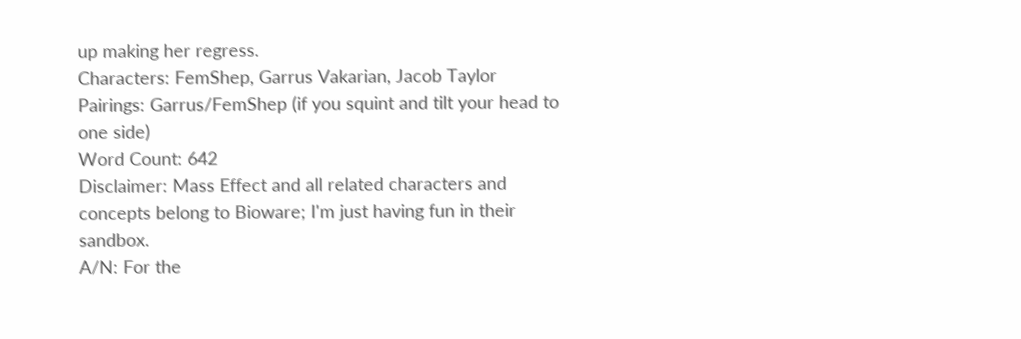up making her regress.
Characters: FemShep, Garrus Vakarian, Jacob Taylor
Pairings: Garrus/FemShep (if you squint and tilt your head to one side)
Word Count: 642
Disclaimer: Mass Effect and all related characters and concepts belong to Bioware; I'm just having fun in their sandbox.
A/N: For the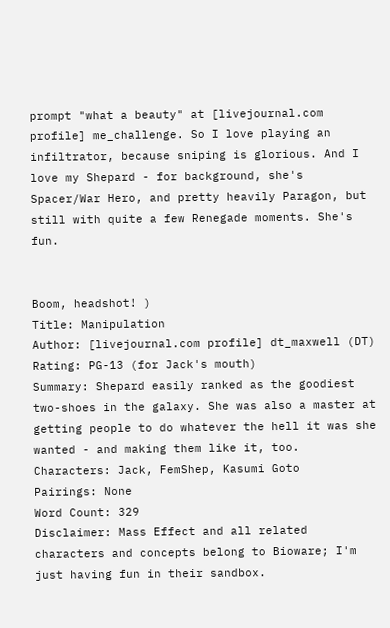prompt "what a beauty" at [livejournal.com profile] me_challenge. So I love playing an infiltrator, because sniping is glorious. And I love my Shepard - for background, she's Spacer/War Hero, and pretty heavily Paragon, but still with quite a few Renegade moments. She's fun.


Boom, headshot! )
Title: Manipulation
Author: [livejournal.com profile] dt_maxwell (DT)
Rating: PG-13 (for Jack's mouth)
Summary: Shepard easily ranked as the goodiest two-shoes in the galaxy. She was also a master at getting people to do whatever the hell it was she wanted - and making them like it, too.
Characters: Jack, FemShep, Kasumi Goto
Pairings: None
Word Count: 329
Disclaimer: Mass Effect and all related characters and concepts belong to Bioware; I'm just having fun in their sandbox.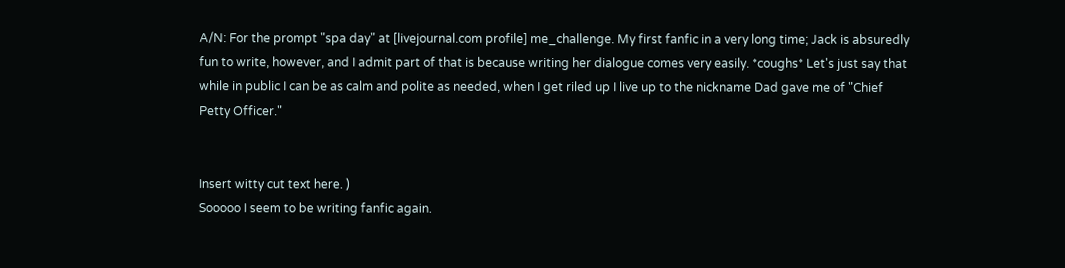A/N: For the prompt "spa day" at [livejournal.com profile] me_challenge. My first fanfic in a very long time; Jack is absuredly fun to write, however, and I admit part of that is because writing her dialogue comes very easily. *coughs* Let's just say that while in public I can be as calm and polite as needed, when I get riled up I live up to the nickname Dad gave me of "Chief Petty Officer."


Insert witty cut text here. )
Sooooo I seem to be writing fanfic again.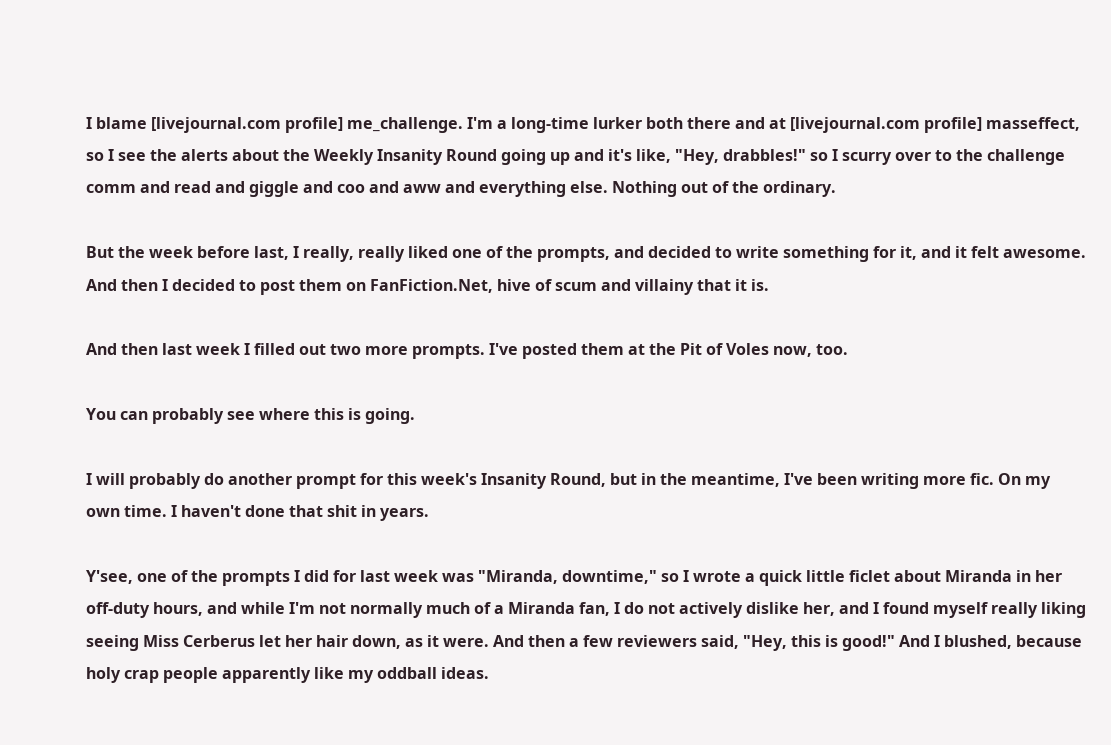I blame [livejournal.com profile] me_challenge. I'm a long-time lurker both there and at [livejournal.com profile] masseffect, so I see the alerts about the Weekly Insanity Round going up and it's like, "Hey, drabbles!" so I scurry over to the challenge comm and read and giggle and coo and aww and everything else. Nothing out of the ordinary.

But the week before last, I really, really liked one of the prompts, and decided to write something for it, and it felt awesome. And then I decided to post them on FanFiction.Net, hive of scum and villainy that it is.

And then last week I filled out two more prompts. I've posted them at the Pit of Voles now, too.

You can probably see where this is going.

I will probably do another prompt for this week's Insanity Round, but in the meantime, I've been writing more fic. On my own time. I haven't done that shit in years.

Y'see, one of the prompts I did for last week was "Miranda, downtime," so I wrote a quick little ficlet about Miranda in her off-duty hours, and while I'm not normally much of a Miranda fan, I do not actively dislike her, and I found myself really liking seeing Miss Cerberus let her hair down, as it were. And then a few reviewers said, "Hey, this is good!" And I blushed, because holy crap people apparently like my oddball ideas.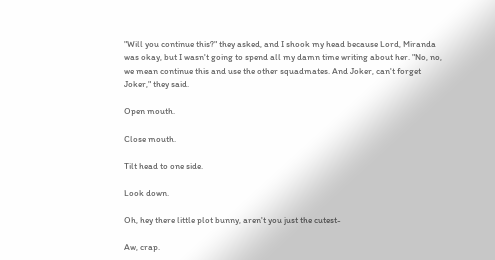"Will you continue this?" they asked, and I shook my head because Lord, Miranda was okay, but I wasn't going to spend all my damn time writing about her. "No, no, we mean continue this and use the other squadmates. And Joker, can't forget Joker," they said.

Open mouth.

Close mouth.

Tilt head to one side.

Look down.

Oh, hey there little plot bunny, aren't you just the cutest-

Aw, crap.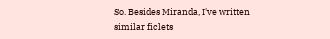So. Besides Miranda, I've written similar ficlets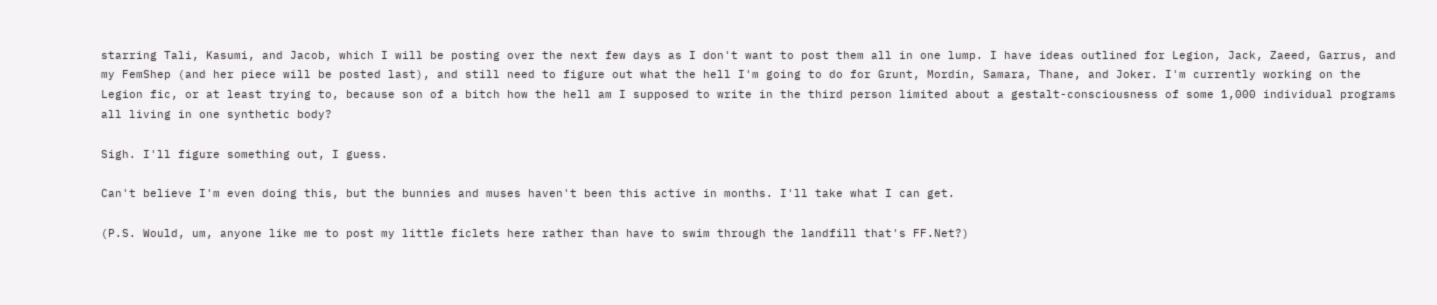starring Tali, Kasumi, and Jacob, which I will be posting over the next few days as I don't want to post them all in one lump. I have ideas outlined for Legion, Jack, Zaeed, Garrus, and my FemShep (and her piece will be posted last), and still need to figure out what the hell I'm going to do for Grunt, Mordin, Samara, Thane, and Joker. I'm currently working on the Legion fic, or at least trying to, because son of a bitch how the hell am I supposed to write in the third person limited about a gestalt-consciousness of some 1,000 individual programs all living in one synthetic body?

Sigh. I'll figure something out, I guess.

Can't believe I'm even doing this, but the bunnies and muses haven't been this active in months. I'll take what I can get.

(P.S. Would, um, anyone like me to post my little ficlets here rather than have to swim through the landfill that's FF.Net?)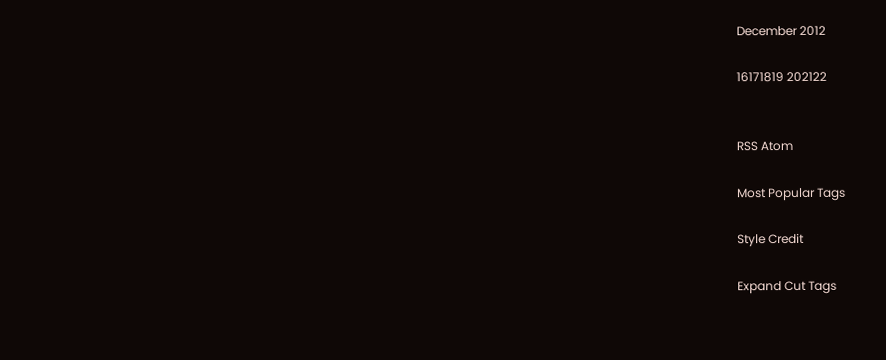December 2012

16171819 202122


RSS Atom

Most Popular Tags

Style Credit

Expand Cut Tags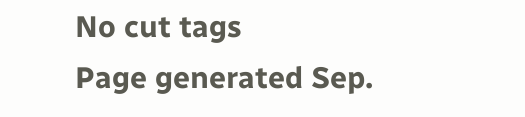No cut tags
Page generated Sep.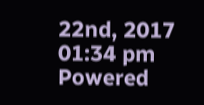22nd, 2017 01:34 pm
Powered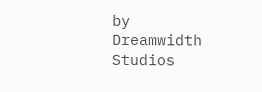by Dreamwidth Studios